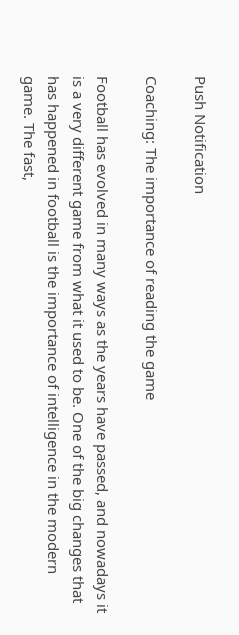Push Notification

Coaching: The importance of reading the game

Football has evolved in many ways as the years have passed, and nowadays it is a very different game from what it used to be. One of the big changes that has happened in football is the importance of intelligence in the modern game. The fast,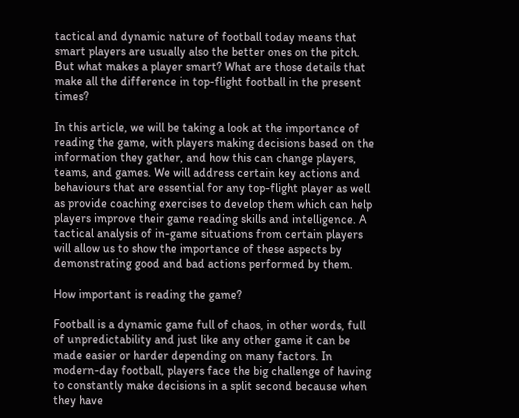tactical and dynamic nature of football today means that smart players are usually also the better ones on the pitch. But what makes a player smart? What are those details that make all the difference in top-flight football in the present times?

In this article, we will be taking a look at the importance of reading the game, with players making decisions based on the information they gather, and how this can change players, teams, and games. We will address certain key actions and behaviours that are essential for any top-flight player as well as provide coaching exercises to develop them which can help players improve their game reading skills and intelligence. A tactical analysis of in-game situations from certain players will allow us to show the importance of these aspects by demonstrating good and bad actions performed by them.

How important is reading the game?

Football is a dynamic game full of chaos, in other words, full of unpredictability and just like any other game it can be made easier or harder depending on many factors. In modern-day football, players face the big challenge of having to constantly make decisions in a split second because when they have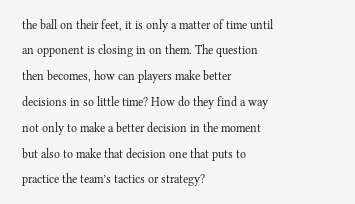the ball on their feet, it is only a matter of time until an opponent is closing in on them. The question then becomes, how can players make better decisions in so little time? How do they find a way not only to make a better decision in the moment but also to make that decision one that puts to practice the team’s tactics or strategy?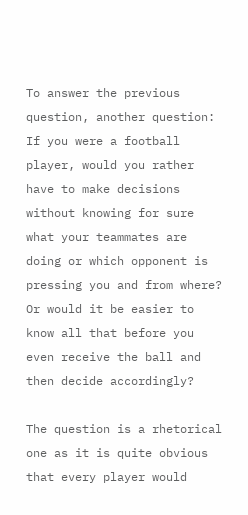To answer the previous question, another question: If you were a football player, would you rather have to make decisions without knowing for sure what your teammates are doing or which opponent is pressing you and from where? Or would it be easier to know all that before you even receive the ball and then decide accordingly?

The question is a rhetorical one as it is quite obvious that every player would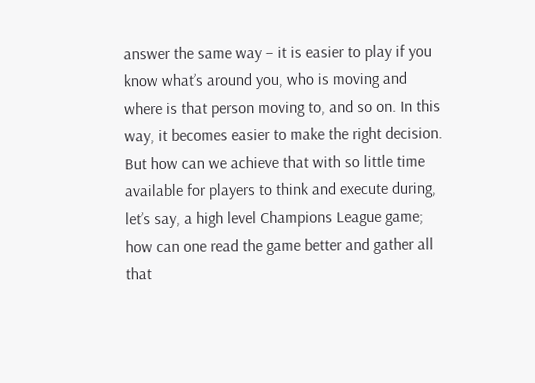answer the same way – it is easier to play if you know what’s around you, who is moving and where is that person moving to, and so on. In this way, it becomes easier to make the right decision. But how can we achieve that with so little time available for players to think and execute during, let’s say, a high level Champions League game; how can one read the game better and gather all that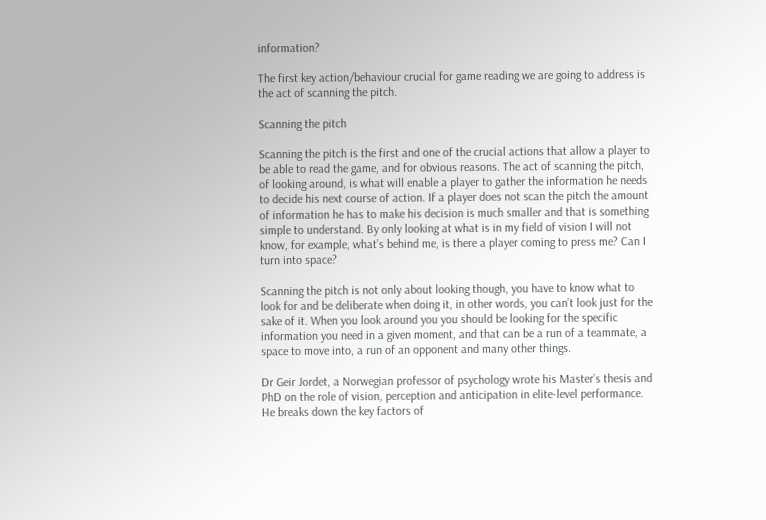information?

The first key action/behaviour crucial for game reading we are going to address is the act of scanning the pitch.

Scanning the pitch

Scanning the pitch is the first and one of the crucial actions that allow a player to be able to read the game, and for obvious reasons. The act of scanning the pitch, of looking around, is what will enable a player to gather the information he needs to decide his next course of action. If a player does not scan the pitch the amount of information he has to make his decision is much smaller and that is something simple to understand. By only looking at what is in my field of vision I will not know, for example, what’s behind me, is there a player coming to press me? Can I turn into space?

Scanning the pitch is not only about looking though, you have to know what to look for and be deliberate when doing it, in other words, you can’t look just for the sake of it. When you look around you you should be looking for the specific information you need in a given moment, and that can be a run of a teammate, a space to move into, a run of an opponent and many other things.

Dr Geir Jordet, a Norwegian professor of psychology wrote his Master’s thesis and PhD on the role of vision, perception and anticipation in elite-level performance. He breaks down the key factors of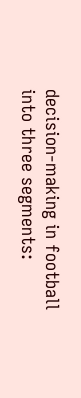decision-making in football into three segments: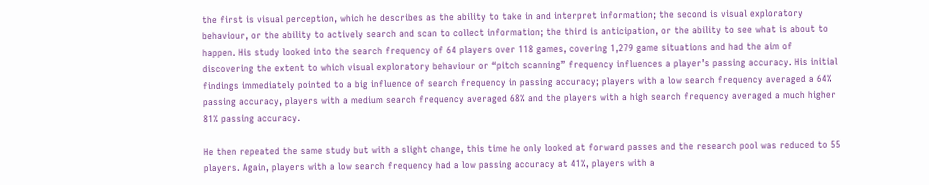the first is visual perception, which he describes as the ability to take in and interpret information; the second is visual exploratory behaviour, or the ability to actively search and scan to collect information; the third is anticipation, or the ability to see what is about to happen. His study looked into the search frequency of 64 players over 118 games, covering 1,279 game situations and had the aim of discovering the extent to which visual exploratory behaviour or “pitch scanning” frequency influences a player’s passing accuracy. His initial findings immediately pointed to a big influence of search frequency in passing accuracy; players with a low search frequency averaged a 64% passing accuracy, players with a medium search frequency averaged 68% and the players with a high search frequency averaged a much higher 81% passing accuracy.

He then repeated the same study but with a slight change, this time he only looked at forward passes and the research pool was reduced to 55 players. Again, players with a low search frequency had a low passing accuracy at 41%, players with a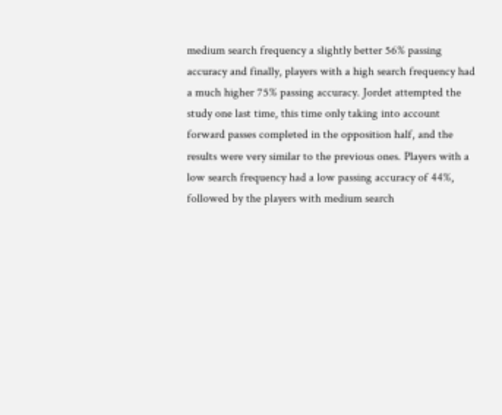medium search frequency a slightly better 56% passing accuracy and finally, players with a high search frequency had a much higher 75% passing accuracy. Jordet attempted the study one last time, this time only taking into account forward passes completed in the opposition half, and the results were very similar to the previous ones. Players with a low search frequency had a low passing accuracy of 44%, followed by the players with medium search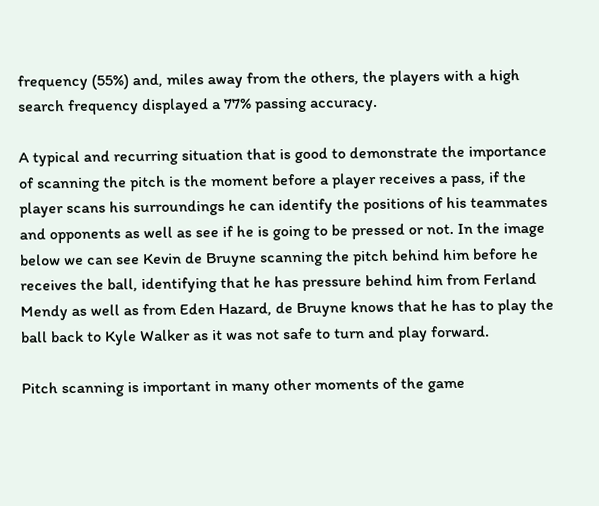frequency (55%) and, miles away from the others, the players with a high search frequency displayed a 77% passing accuracy.

A typical and recurring situation that is good to demonstrate the importance of scanning the pitch is the moment before a player receives a pass, if the player scans his surroundings he can identify the positions of his teammates and opponents as well as see if he is going to be pressed or not. In the image below we can see Kevin de Bruyne scanning the pitch behind him before he receives the ball, identifying that he has pressure behind him from Ferland Mendy as well as from Eden Hazard, de Bruyne knows that he has to play the ball back to Kyle Walker as it was not safe to turn and play forward.

Pitch scanning is important in many other moments of the game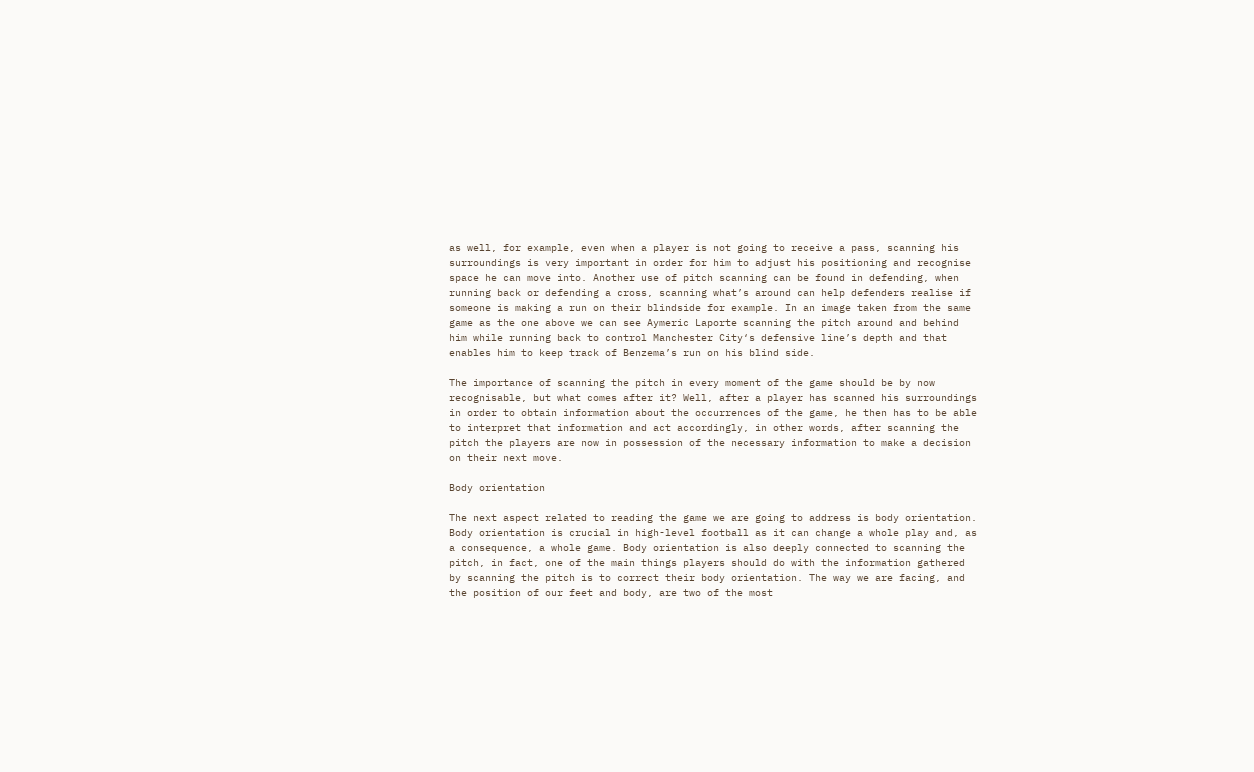as well, for example, even when a player is not going to receive a pass, scanning his surroundings is very important in order for him to adjust his positioning and recognise space he can move into. Another use of pitch scanning can be found in defending, when running back or defending a cross, scanning what’s around can help defenders realise if someone is making a run on their blindside for example. In an image taken from the same game as the one above we can see Aymeric Laporte scanning the pitch around and behind him while running back to control Manchester City‘s defensive line’s depth and that enables him to keep track of Benzema’s run on his blind side.

The importance of scanning the pitch in every moment of the game should be by now recognisable, but what comes after it? Well, after a player has scanned his surroundings in order to obtain information about the occurrences of the game, he then has to be able to interpret that information and act accordingly, in other words, after scanning the pitch the players are now in possession of the necessary information to make a decision on their next move.

Body orientation

The next aspect related to reading the game we are going to address is body orientation. Body orientation is crucial in high-level football as it can change a whole play and, as a consequence, a whole game. Body orientation is also deeply connected to scanning the pitch, in fact, one of the main things players should do with the information gathered by scanning the pitch is to correct their body orientation. The way we are facing, and the position of our feet and body, are two of the most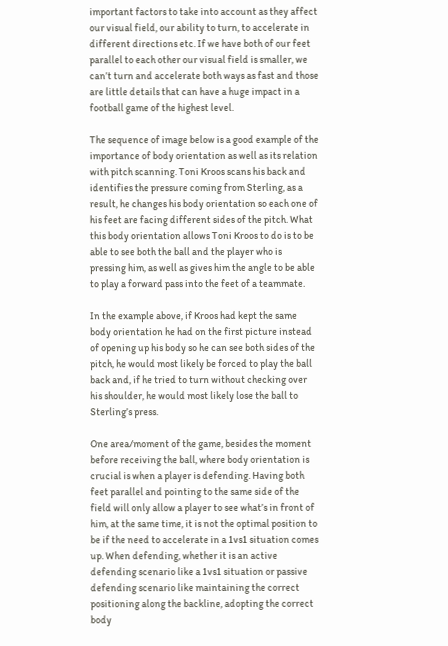important factors to take into account as they affect our visual field, our ability to turn, to accelerate in different directions etc. If we have both of our feet parallel to each other our visual field is smaller, we can’t turn and accelerate both ways as fast and those are little details that can have a huge impact in a football game of the highest level.

The sequence of image below is a good example of the importance of body orientation as well as its relation with pitch scanning. Toni Kroos scans his back and identifies the pressure coming from Sterling, as a result, he changes his body orientation so each one of his feet are facing different sides of the pitch. What this body orientation allows Toni Kroos to do is to be able to see both the ball and the player who is pressing him, as well as gives him the angle to be able to play a forward pass into the feet of a teammate.

In the example above, if Kroos had kept the same body orientation he had on the first picture instead of opening up his body so he can see both sides of the pitch, he would most likely be forced to play the ball back and, if he tried to turn without checking over his shoulder, he would most likely lose the ball to Sterling’s press.

One area/moment of the game, besides the moment before receiving the ball, where body orientation is crucial is when a player is defending. Having both feet parallel and pointing to the same side of the field will only allow a player to see what’s in front of him, at the same time, it is not the optimal position to be if the need to accelerate in a 1vs1 situation comes up. When defending, whether it is an active defending scenario like a 1vs1 situation or passive defending scenario like maintaining the correct positioning along the backline, adopting the correct body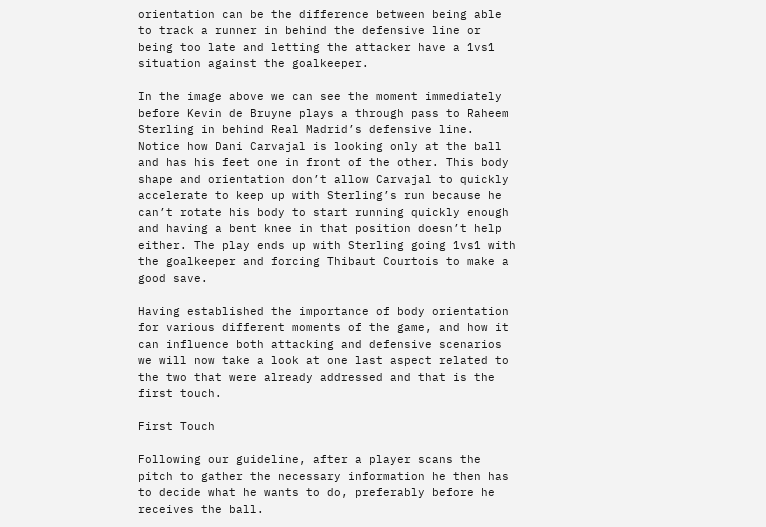orientation can be the difference between being able to track a runner in behind the defensive line or being too late and letting the attacker have a 1vs1 situation against the goalkeeper.

In the image above we can see the moment immediately before Kevin de Bruyne plays a through pass to Raheem Sterling in behind Real Madrid’s defensive line. Notice how Dani Carvajal is looking only at the ball and has his feet one in front of the other. This body shape and orientation don’t allow Carvajal to quickly accelerate to keep up with Sterling’s run because he can’t rotate his body to start running quickly enough and having a bent knee in that position doesn’t help either. The play ends up with Sterling going 1vs1 with the goalkeeper and forcing Thibaut Courtois to make a good save.

Having established the importance of body orientation for various different moments of the game, and how it can influence both attacking and defensive scenarios we will now take a look at one last aspect related to the two that were already addressed and that is the first touch.

First Touch

Following our guideline, after a player scans the pitch to gather the necessary information he then has to decide what he wants to do, preferably before he receives the ball.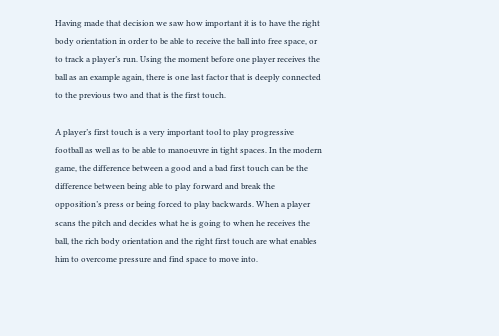Having made that decision we saw how important it is to have the right body orientation in order to be able to receive the ball into free space, or to track a player’s run. Using the moment before one player receives the ball as an example again, there is one last factor that is deeply connected to the previous two and that is the first touch.

A player’s first touch is a very important tool to play progressive football as well as to be able to manoeuvre in tight spaces. In the modern game, the difference between a good and a bad first touch can be the difference between being able to play forward and break the opposition’s press or being forced to play backwards. When a player scans the pitch and decides what he is going to when he receives the ball, the rich body orientation and the right first touch are what enables him to overcome pressure and find space to move into.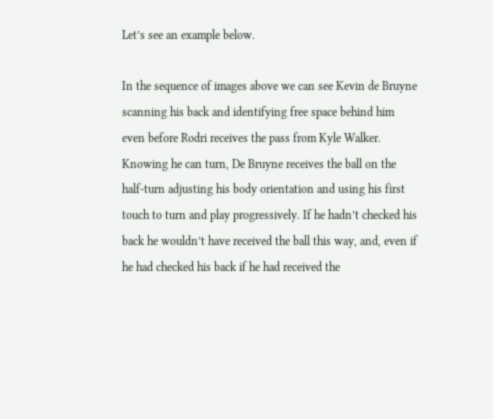Let’s see an example below.

In the sequence of images above we can see Kevin de Bruyne scanning his back and identifying free space behind him even before Rodri receives the pass from Kyle Walker. Knowing he can turn, De Bruyne receives the ball on the half-turn adjusting his body orientation and using his first touch to turn and play progressively. If he hadn’t checked his back he wouldn’t have received the ball this way, and, even if he had checked his back if he had received the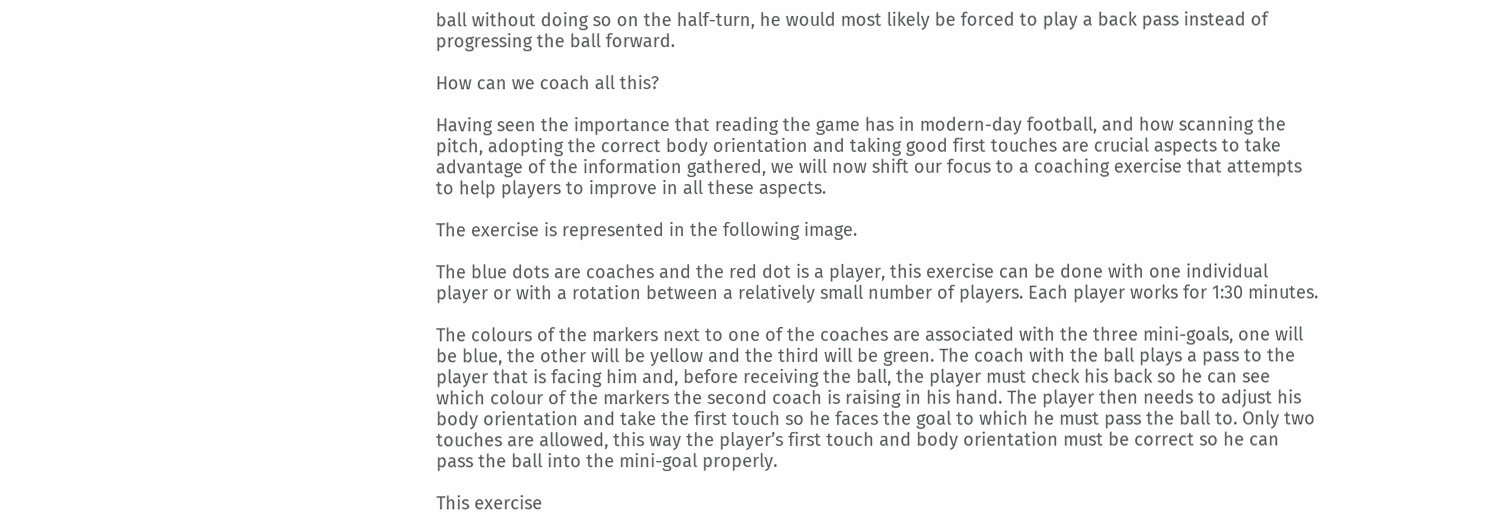ball without doing so on the half-turn, he would most likely be forced to play a back pass instead of progressing the ball forward.

How can we coach all this?

Having seen the importance that reading the game has in modern-day football, and how scanning the pitch, adopting the correct body orientation and taking good first touches are crucial aspects to take advantage of the information gathered, we will now shift our focus to a coaching exercise that attempts to help players to improve in all these aspects.

The exercise is represented in the following image.

The blue dots are coaches and the red dot is a player, this exercise can be done with one individual player or with a rotation between a relatively small number of players. Each player works for 1:30 minutes.

The colours of the markers next to one of the coaches are associated with the three mini-goals, one will be blue, the other will be yellow and the third will be green. The coach with the ball plays a pass to the player that is facing him and, before receiving the ball, the player must check his back so he can see which colour of the markers the second coach is raising in his hand. The player then needs to adjust his body orientation and take the first touch so he faces the goal to which he must pass the ball to. Only two touches are allowed, this way the player’s first touch and body orientation must be correct so he can pass the ball into the mini-goal properly.

This exercise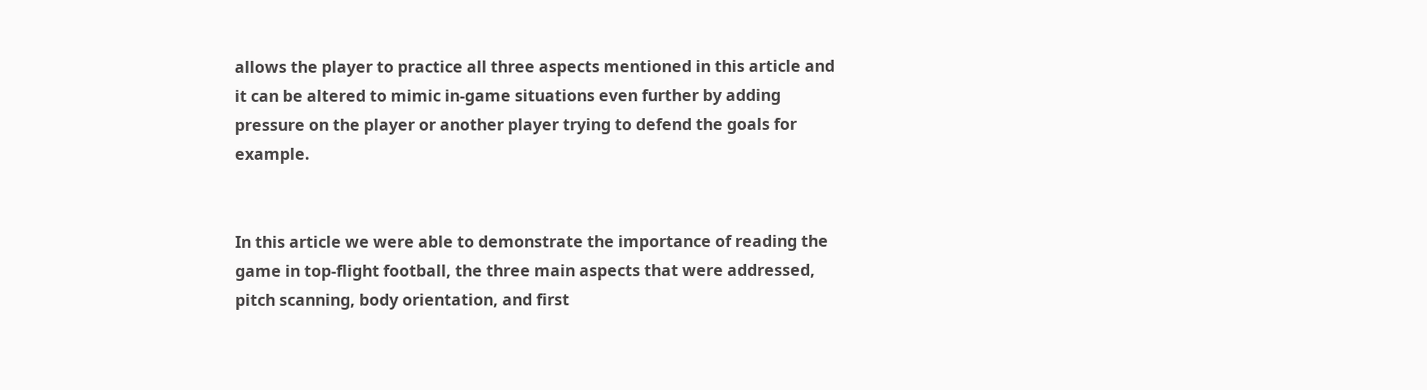allows the player to practice all three aspects mentioned in this article and it can be altered to mimic in-game situations even further by adding pressure on the player or another player trying to defend the goals for example.


In this article we were able to demonstrate the importance of reading the game in top-flight football, the three main aspects that were addressed, pitch scanning, body orientation, and first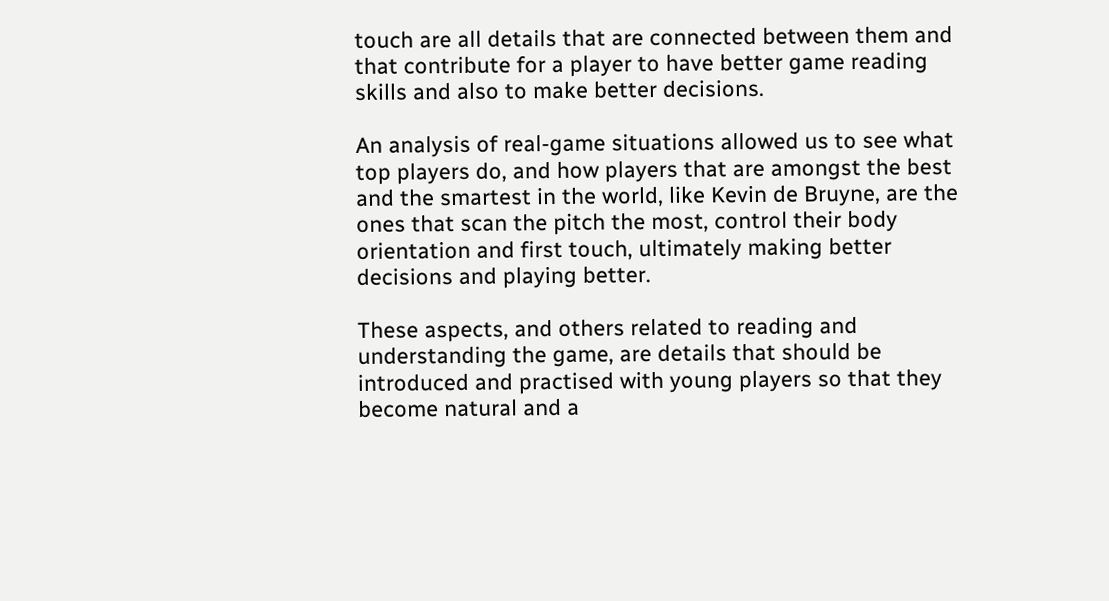touch are all details that are connected between them and that contribute for a player to have better game reading skills and also to make better decisions.

An analysis of real-game situations allowed us to see what top players do, and how players that are amongst the best and the smartest in the world, like Kevin de Bruyne, are the ones that scan the pitch the most, control their body orientation and first touch, ultimately making better decisions and playing better.

These aspects, and others related to reading and understanding the game, are details that should be introduced and practised with young players so that they become natural and a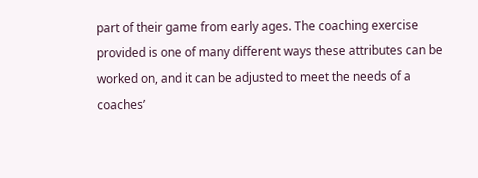part of their game from early ages. The coaching exercise provided is one of many different ways these attributes can be worked on, and it can be adjusted to meet the needs of a coaches’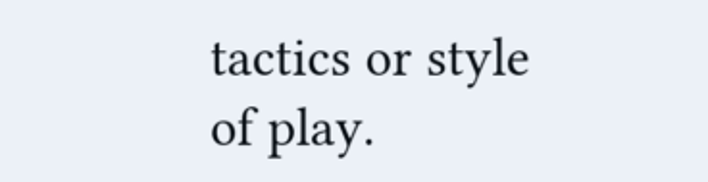tactics or style of play.